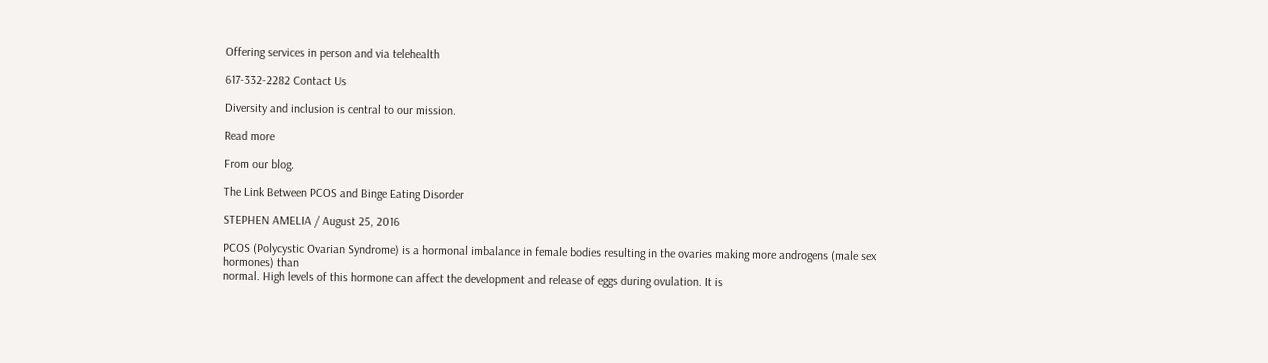Offering services in person and via telehealth

617-332-2282 Contact Us

Diversity and inclusion is central to our mission.

Read more

From our blog.

The Link Between PCOS and Binge Eating Disorder

STEPHEN AMELIA / August 25, 2016

PCOS (Polycystic Ovarian Syndrome) is a hormonal imbalance in female bodies resulting in the ovaries making more androgens (male sex hormones) than
normal. High levels of this hormone can affect the development and release of eggs during ovulation. It is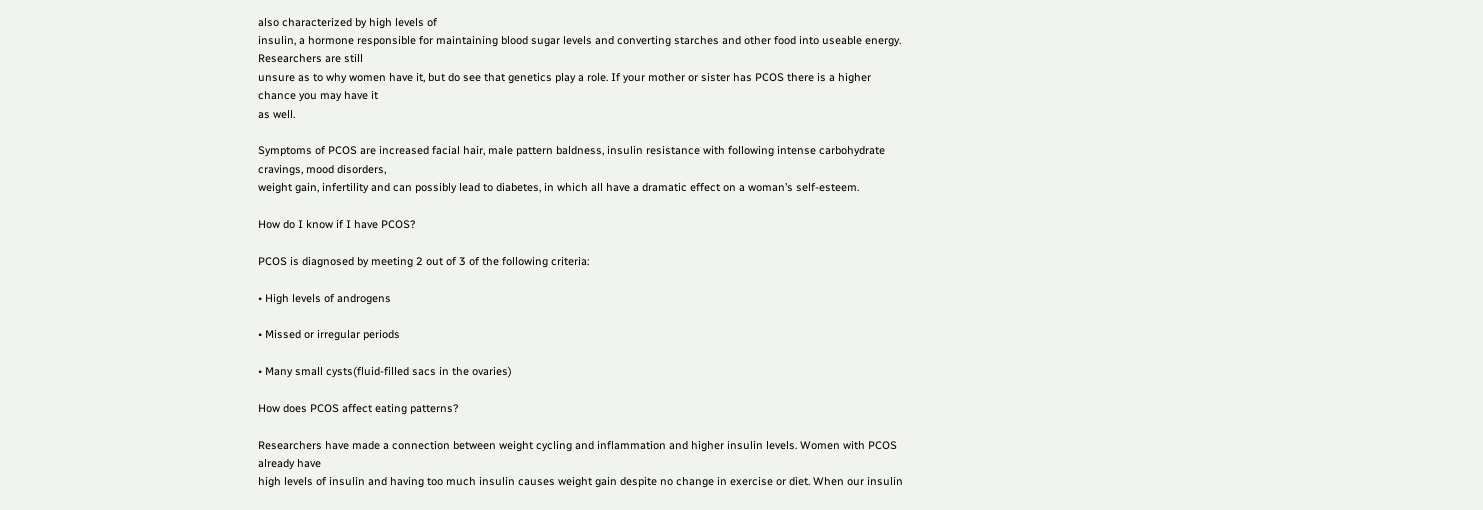also characterized by high levels of
insulin, a hormone responsible for maintaining blood sugar levels and converting starches and other food into useable energy. Researchers are still
unsure as to why women have it, but do see that genetics play a role. If your mother or sister has PCOS there is a higher chance you may have it
as well.

Symptoms of PCOS are increased facial hair, male pattern baldness, insulin resistance with following intense carbohydrate cravings, mood disorders,
weight gain, infertility and can possibly lead to diabetes, in which all have a dramatic effect on a woman’s self-esteem.

How do I know if I have PCOS?

PCOS is diagnosed by meeting 2 out of 3 of the following criteria:

• High levels of androgens

• Missed or irregular periods

• Many small cysts(fluid-filled sacs in the ovaries)

How does PCOS affect eating patterns?

Researchers have made a connection between weight cycling and inflammation and higher insulin levels. Women with PCOS already have
high levels of insulin and having too much insulin causes weight gain despite no change in exercise or diet. When our insulin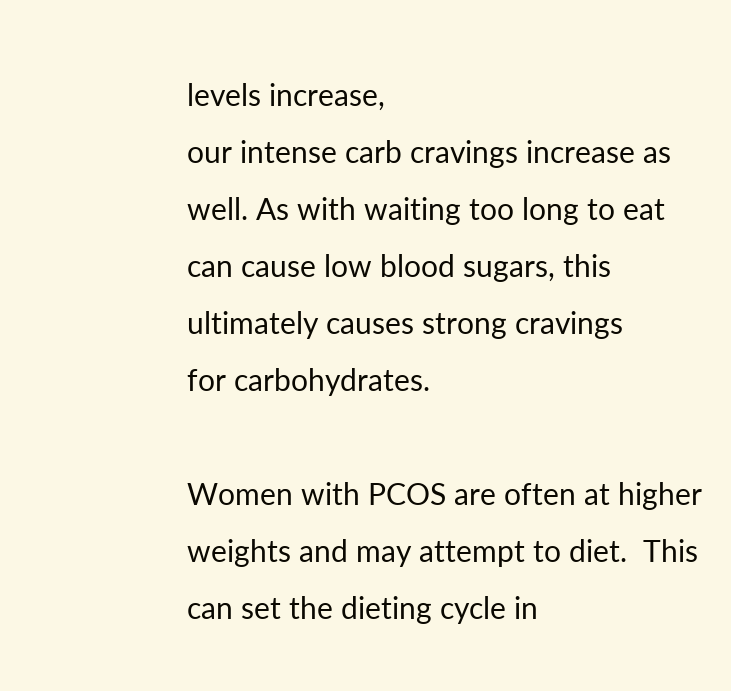levels increase,
our intense carb cravings increase as well. As with waiting too long to eat can cause low blood sugars, this ultimately causes strong cravings
for carbohydrates.

Women with PCOS are often at higher weights and may attempt to diet.  This can set the dieting cycle in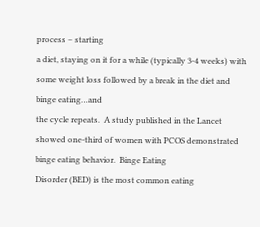process – starting
a diet, staying on it for a while (typically 3-4 weeks) with some weight loss followed by a break in the diet and binge eating…and
the cycle repeats.  A study published in the Lancet showed one-third of women with PCOS demonstrated binge eating behavior.  Binge Eating
Disorder (BED) is the most common eating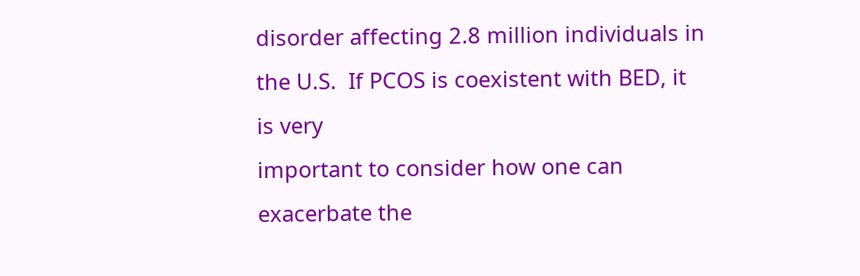disorder affecting 2.8 million individuals in the U.S.  If PCOS is coexistent with BED, it is very
important to consider how one can exacerbate the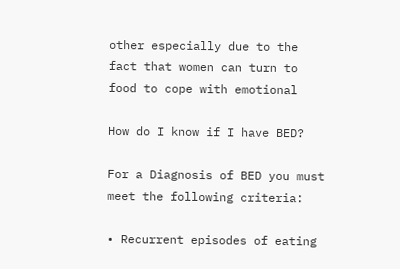other especially due to the fact that women can turn to food to cope with emotional

How do I know if I have BED?

For a Diagnosis of BED you must meet the following criteria:

• Recurrent episodes of eating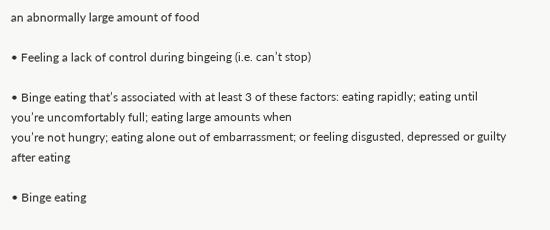an abnormally large amount of food

• Feeling a lack of control during bingeing (i.e. can’t stop)

• Binge eating that’s associated with at least 3 of these factors: eating rapidly; eating until you’re uncomfortably full; eating large amounts when
you’re not hungry; eating alone out of embarrassment; or feeling disgusted, depressed or guilty after eating

• Binge eating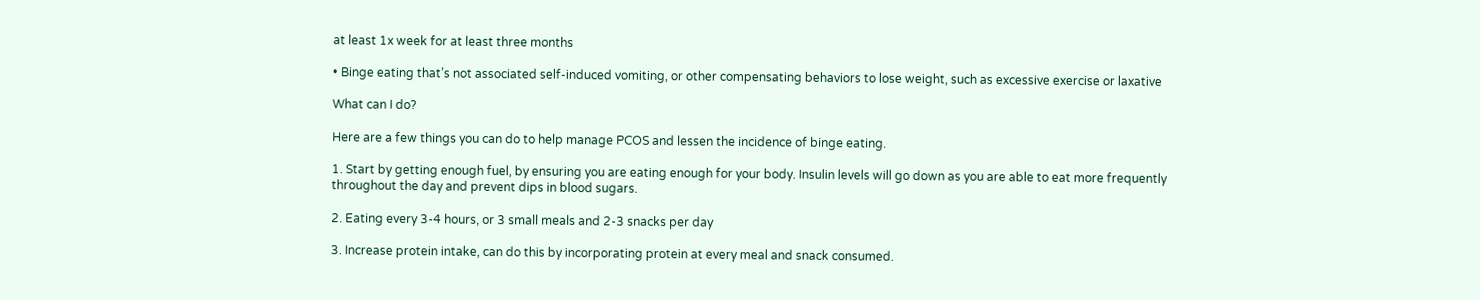at least 1x week for at least three months

• Binge eating that’s not associated self-induced vomiting, or other compensating behaviors to lose weight, such as excessive exercise or laxative

What can I do?

Here are a few things you can do to help manage PCOS and lessen the incidence of binge eating.

1. Start by getting enough fuel, by ensuring you are eating enough for your body. Insulin levels will go down as you are able to eat more frequently
throughout the day and prevent dips in blood sugars.

2. Eating every 3-4 hours, or 3 small meals and 2-3 snacks per day

3. Increase protein intake, can do this by incorporating protein at every meal and snack consumed.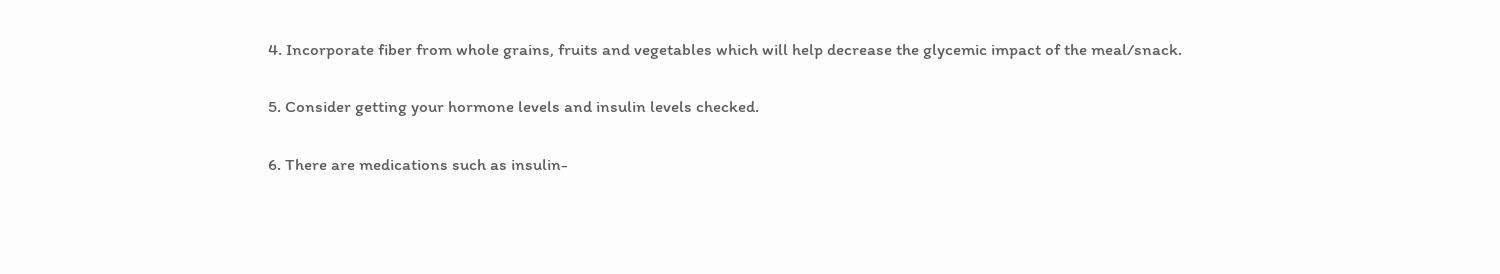4. Incorporate fiber from whole grains, fruits and vegetables which will help decrease the glycemic impact of the meal/snack.

5. Consider getting your hormone levels and insulin levels checked.

6. There are medications such as insulin-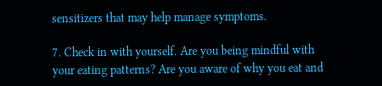sensitizers that may help manage symptoms.

7. Check in with yourself. Are you being mindful with your eating patterns? Are you aware of why you eat and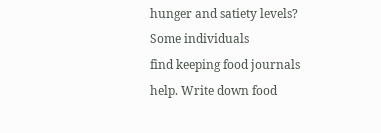hunger and satiety levels? Some individuals
find keeping food journals help. Write down food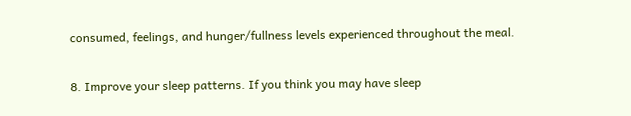consumed, feelings, and hunger/fullness levels experienced throughout the meal.

8. Improve your sleep patterns. If you think you may have sleep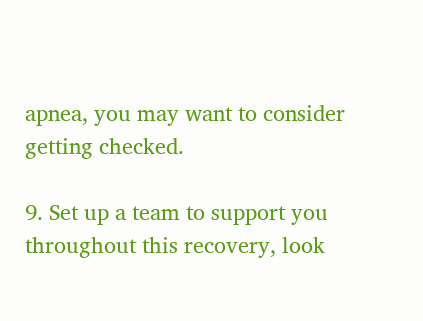apnea, you may want to consider getting checked.

9. Set up a team to support you throughout this recovery, look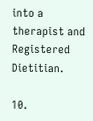into a therapist and Registered Dietitian.

10.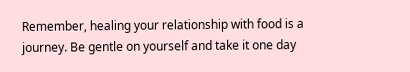Remember, healing your relationship with food is a journey. Be gentle on yourself and take it one day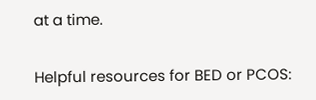at a time.

Helpful resources for BED or PCOS: